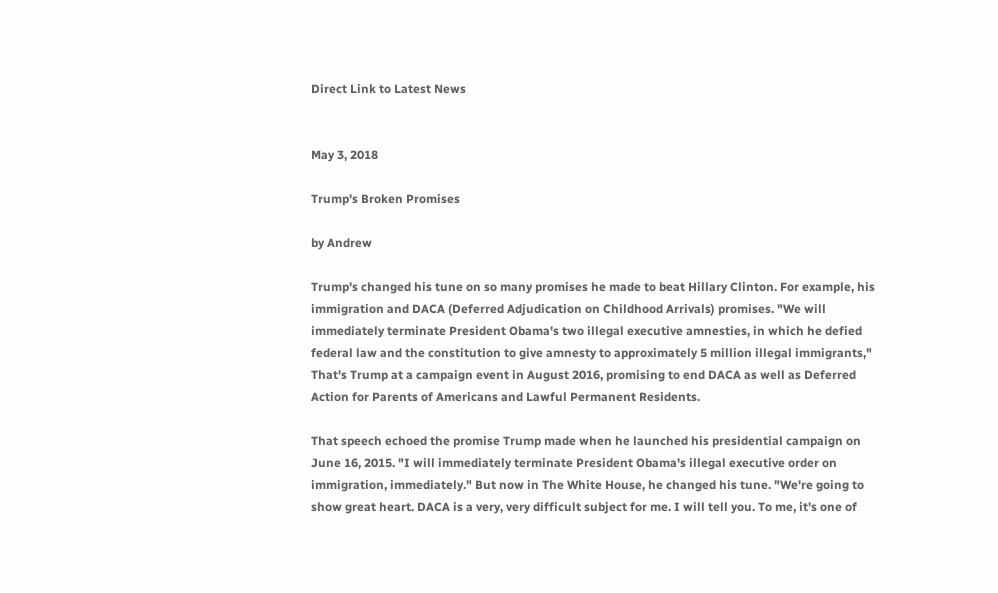Direct Link to Latest News


May 3, 2018

Trump's Broken Promises

by Andrew

Trump's changed his tune on so many promises he made to beat Hillary Clinton. For example, his immigration and DACA (Deferred Adjudication on Childhood Arrivals) promises. "We will immediately terminate President Obama's two illegal executive amnesties, in which he defied federal law and the constitution to give amnesty to approximately 5 million illegal immigrants," That's Trump at a campaign event in August 2016, promising to end DACA as well as Deferred Action for Parents of Americans and Lawful Permanent Residents.

That speech echoed the promise Trump made when he launched his presidential campaign on June 16, 2015. "I will immediately terminate President Obama's illegal executive order on immigration, immediately." But now in The White House, he changed his tune. "We're going to show great heart. DACA is a very, very difficult subject for me. I will tell you. To me, it's one of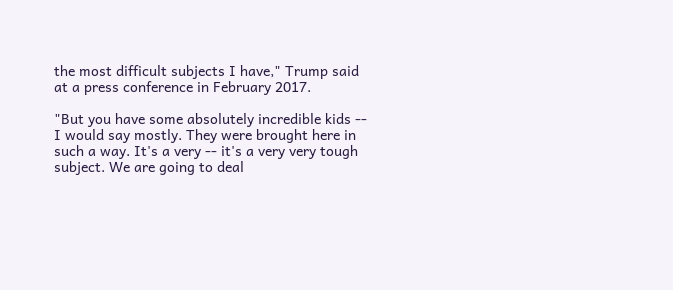the most difficult subjects I have," Trump said at a press conference in February 2017.

"But you have some absolutely incredible kids -- I would say mostly. They were brought here in such a way. It's a very -- it's a very very tough subject. We are going to deal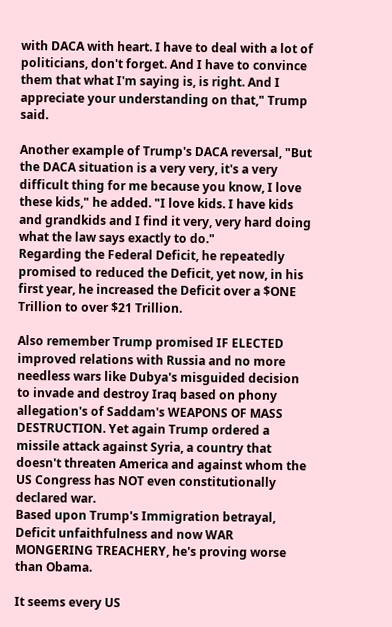with DACA with heart. I have to deal with a lot of politicians, don't forget. And I have to convince them that what I'm saying is, is right. And I appreciate your understanding on that," Trump said.

Another example of Trump's DACA reversal, "But the DACA situation is a very very, it's a very difficult thing for me because you know, I love these kids," he added. "I love kids. I have kids and grandkids and I find it very, very hard doing what the law says exactly to do."
Regarding the Federal Deficit, he repeatedly promised to reduced the Deficit, yet now, in his first year, he increased the Deficit over a $ONE Trillion to over $21 Trillion.

Also remember Trump promised IF ELECTED improved relations with Russia and no more needless wars like Dubya's misguided decision to invade and destroy Iraq based on phony allegation's of Saddam's WEAPONS OF MASS DESTRUCTION. Yet again Trump ordered a missile attack against Syria, a country that doesn't threaten America and against whom the US Congress has NOT even constitutionally declared war.
Based upon Trump's Immigration betrayal, Deficit unfaithfulness and now WAR MONGERING TREACHERY, he's proving worse than Obama.

It seems every US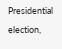Presidential election,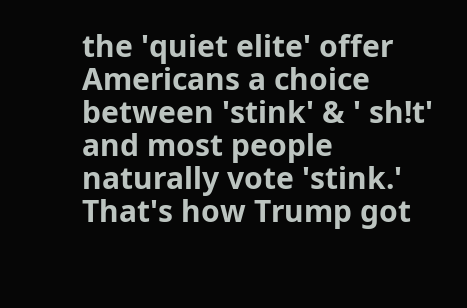the 'quiet elite' offer Americans a choice between 'stink' & ' sh!t' and most people naturally vote 'stink.' That's how Trump got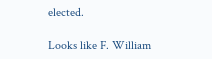elected.

Looks like F. William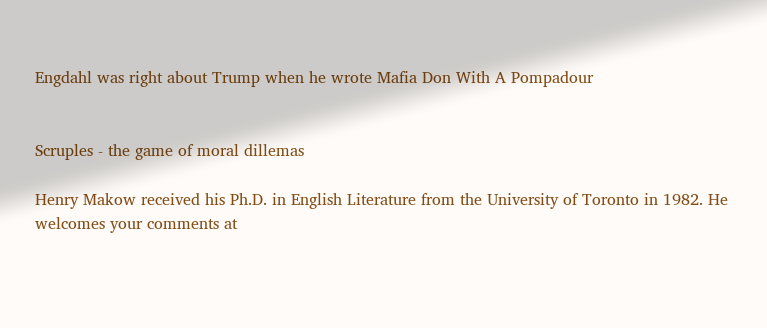Engdahl was right about Trump when he wrote Mafia Don With A Pompadour


Scruples - the game of moral dillemas

Henry Makow received his Ph.D. in English Literature from the University of Toronto in 1982. He welcomes your comments at